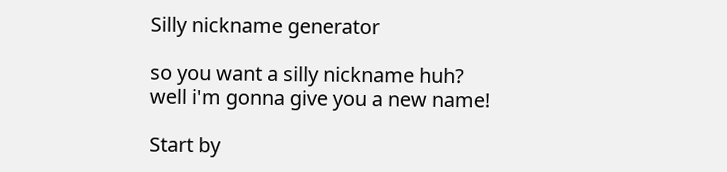Silly nickname generator

so you want a silly nickname huh?
well i'm gonna give you a new name!

Start by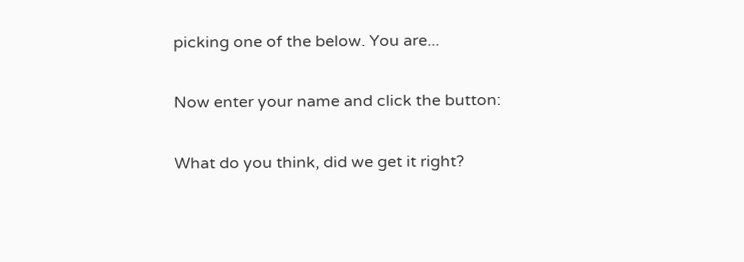picking one of the below. You are...

Now enter your name and click the button:

What do you think, did we get it right?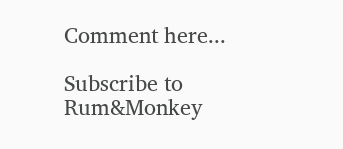Comment here...

Subscribe to Rum&Monkey